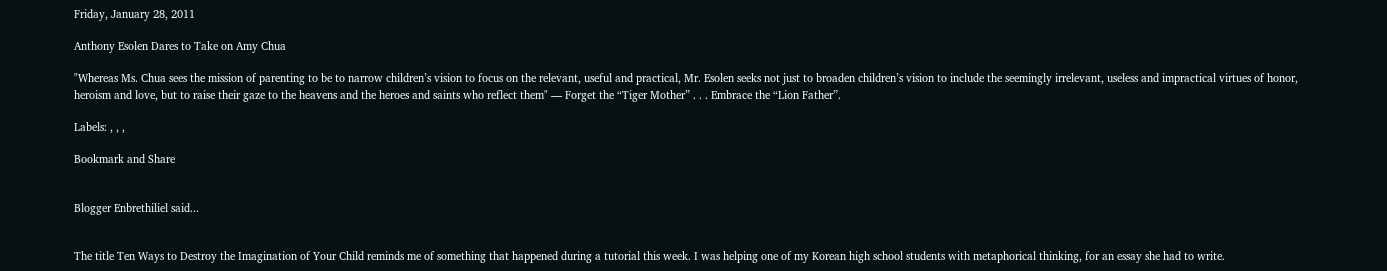Friday, January 28, 2011

Anthony Esolen Dares to Take on Amy Chua

"Whereas Ms. Chua sees the mission of parenting to be to narrow children’s vision to focus on the relevant, useful and practical, Mr. Esolen seeks not just to broaden children’s vision to include the seemingly irrelevant, useless and impractical virtues of honor, heroism and love, but to raise their gaze to the heavens and the heroes and saints who reflect them" — Forget the “Tiger Mother” . . . Embrace the “Lion Father”.

Labels: , , ,

Bookmark and Share


Blogger Enbrethiliel said...


The title Ten Ways to Destroy the Imagination of Your Child reminds me of something that happened during a tutorial this week. I was helping one of my Korean high school students with metaphorical thinking, for an essay she had to write.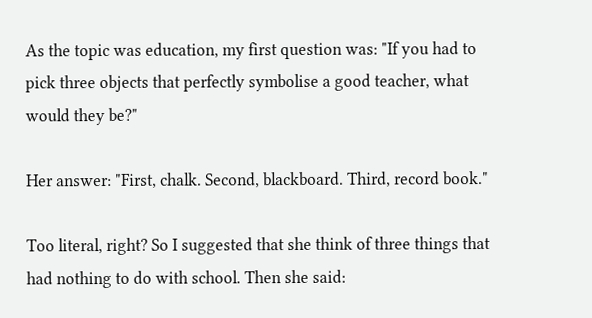As the topic was education, my first question was: "If you had to pick three objects that perfectly symbolise a good teacher, what would they be?"

Her answer: "First, chalk. Second, blackboard. Third, record book."

Too literal, right? So I suggested that she think of three things that had nothing to do with school. Then she said: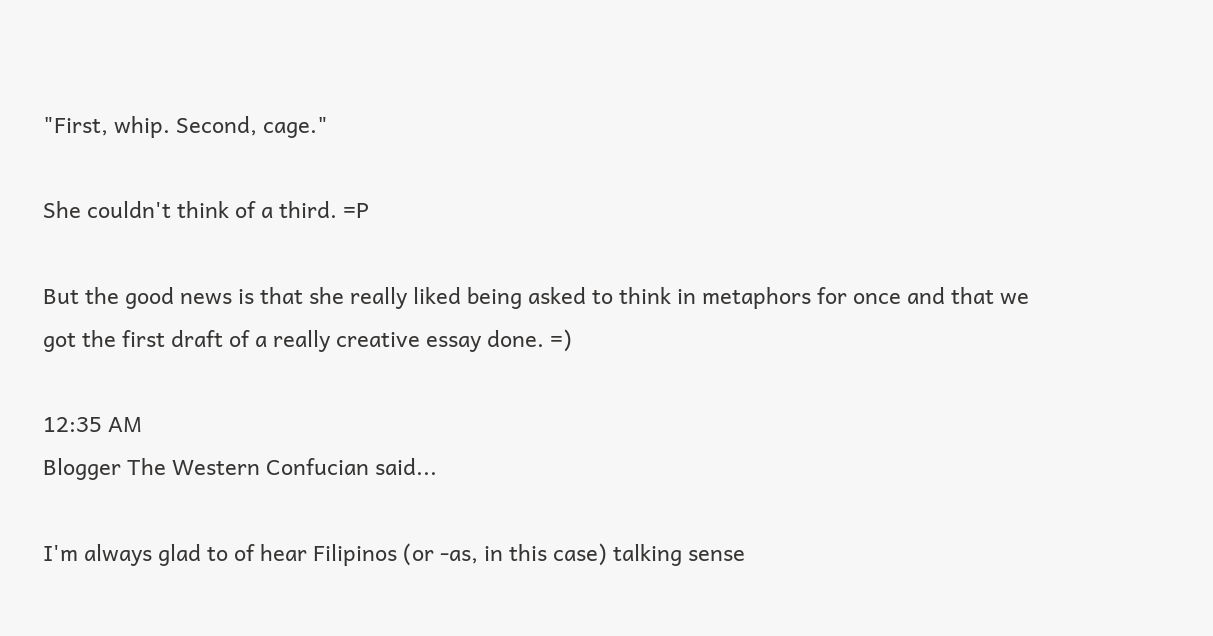"First, whip. Second, cage."

She couldn't think of a third. =P

But the good news is that she really liked being asked to think in metaphors for once and that we got the first draft of a really creative essay done. =)

12:35 AM
Blogger The Western Confucian said...

I'm always glad to of hear Filipinos (or -as, in this case) talking sense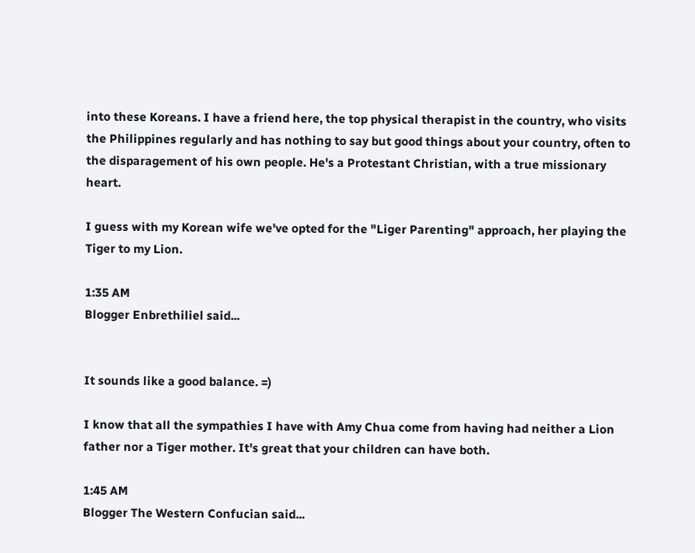into these Koreans. I have a friend here, the top physical therapist in the country, who visits the Philippines regularly and has nothing to say but good things about your country, often to the disparagement of his own people. He's a Protestant Christian, with a true missionary heart.

I guess with my Korean wife we've opted for the "Liger Parenting" approach, her playing the Tiger to my Lion.

1:35 AM
Blogger Enbrethiliel said...


It sounds like a good balance. =)

I know that all the sympathies I have with Amy Chua come from having had neither a Lion father nor a Tiger mother. It's great that your children can have both.

1:45 AM
Blogger The Western Confucian said...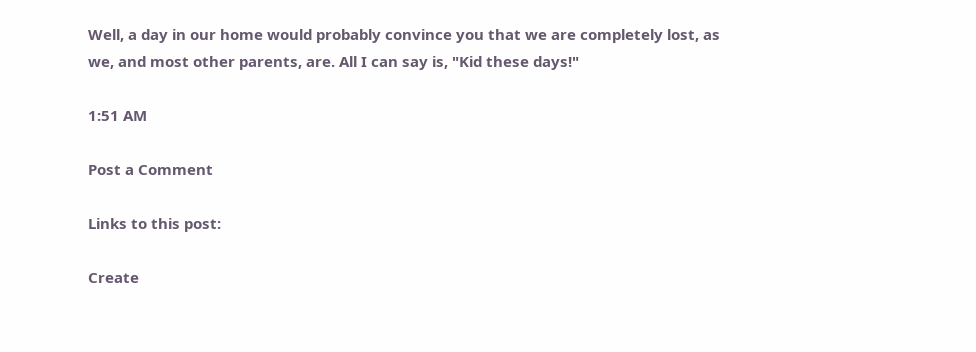Well, a day in our home would probably convince you that we are completely lost, as we, and most other parents, are. All I can say is, "Kid these days!"

1:51 AM

Post a Comment

Links to this post:

Create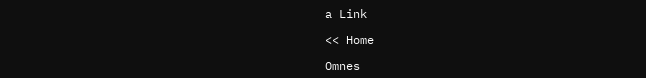a Link

<< Home

Omnes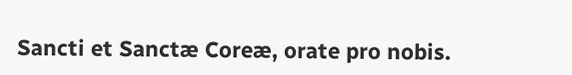Sancti et Sanctæ Coreæ, orate pro nobis.